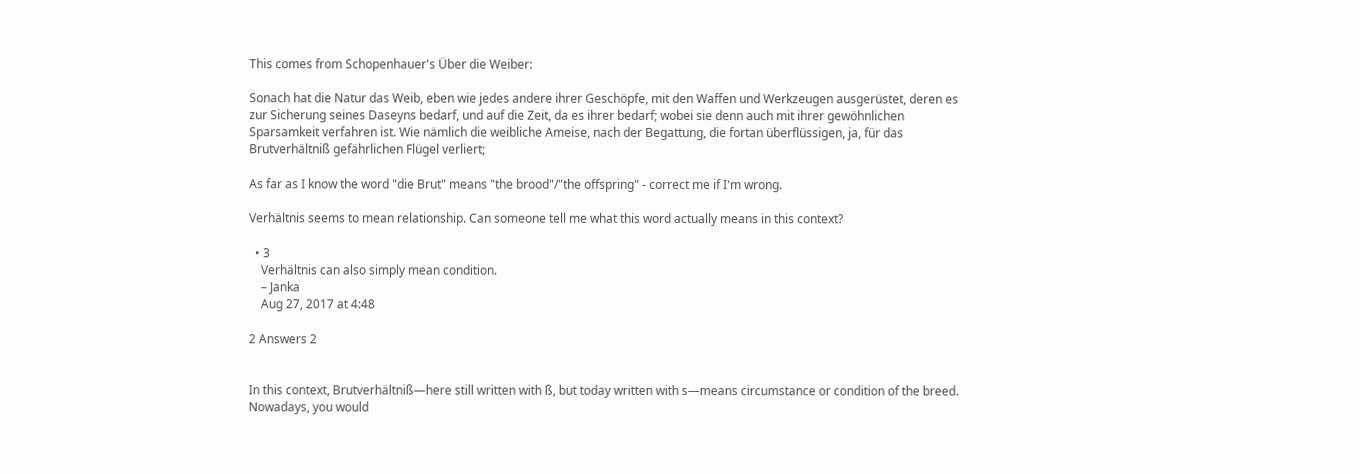This comes from Schopenhauer's Über die Weiber:

Sonach hat die Natur das Weib, eben wie jedes andere ihrer Geschöpfe, mit den Waffen und Werkzeugen ausgerüstet, deren es zur Sicherung seines Daseyns bedarf, und auf die Zeit, da es ihrer bedarf; wobei sie denn auch mit ihrer gewöhnlichen Sparsamkeit verfahren ist. Wie nämlich die weibliche Ameise, nach der Begattung, die fortan überflüssigen, ja, für das Brutverhältniß gefährlichen Flügel verliert;

As far as I know the word "die Brut" means "the brood"/"the offspring" - correct me if I'm wrong.

Verhältnis seems to mean relationship. Can someone tell me what this word actually means in this context?

  • 3
    Verhältnis can also simply mean condition.
    – Janka
    Aug 27, 2017 at 4:48

2 Answers 2


In this context, Brutverhältniß—here still written with ß, but today written with s—means circumstance or condition of the breed. Nowadays, you would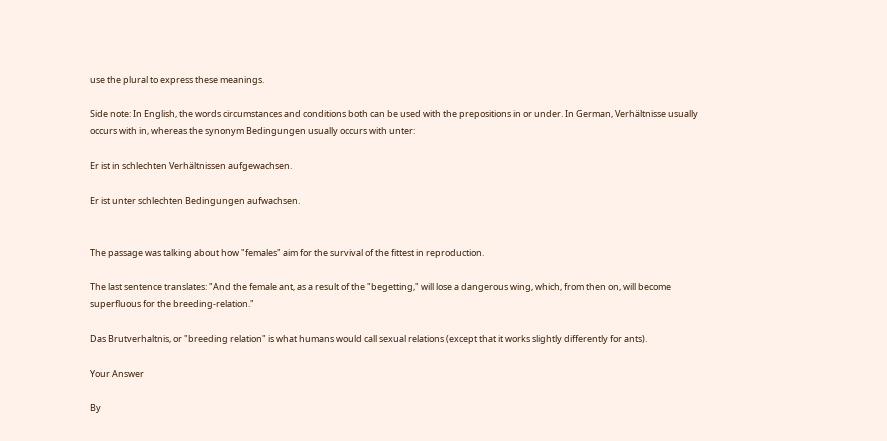use the plural to express these meanings.

Side note: In English, the words circumstances and conditions both can be used with the prepositions in or under. In German, Verhältnisse usually occurs with in, whereas the synonym Bedingungen usually occurs with unter:

Er ist in schlechten Verhältnissen aufgewachsen.

Er ist unter schlechten Bedingungen aufwachsen.


The passage was talking about how "females" aim for the survival of the fittest in reproduction.

The last sentence translates: "And the female ant, as a result of the "begetting," will lose a dangerous wing, which, from then on, will become superfluous for the breeding-relation."

Das Brutverhaltnis, or "breeding relation" is what humans would call sexual relations (except that it works slightly differently for ants).

Your Answer

By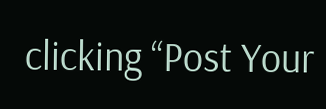clicking “Post Your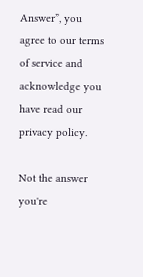Answer”, you agree to our terms of service and acknowledge you have read our privacy policy.

Not the answer you're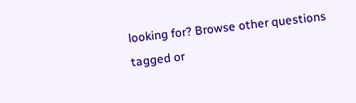looking for? Browse other questions tagged or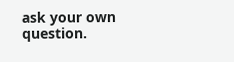ask your own question.